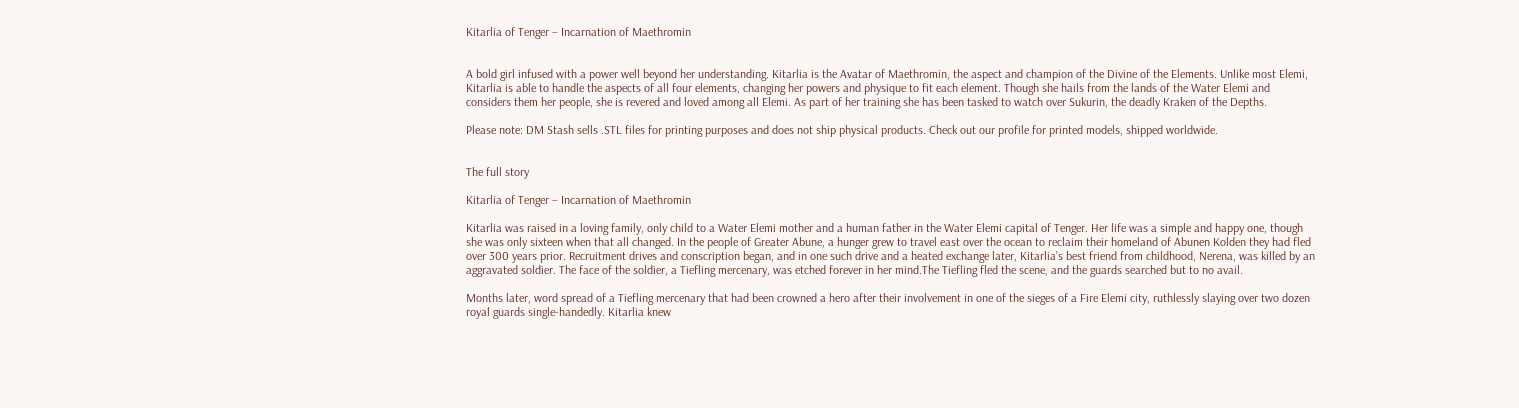Kitarlia of Tenger – Incarnation of Maethromin


A bold girl infused with a power well beyond her understanding. Kitarlia is the Avatar of Maethromin, the aspect and champion of the Divine of the Elements. Unlike most Elemi, Kitarlia is able to handle the aspects of all four elements, changing her powers and physique to fit each element. Though she hails from the lands of the Water Elemi and considers them her people, she is revered and loved among all Elemi. As part of her training she has been tasked to watch over Sukurin, the deadly Kraken of the Depths.

Please note: DM Stash sells .STL files for printing purposes and does not ship physical products. Check out our profile for printed models, shipped worldwide.


The full story

Kitarlia of Tenger – Incarnation of Maethromin

Kitarlia was raised in a loving family, only child to a Water Elemi mother and a human father in the Water Elemi capital of Tenger. Her life was a simple and happy one, though she was only sixteen when that all changed. In the people of Greater Abune, a hunger grew to travel east over the ocean to reclaim their homeland of Abunen Kolden they had fled over 300 years prior. Recruitment drives and conscription began, and in one such drive and a heated exchange later, Kitarlia’s best friend from childhood, Nerena, was killed by an aggravated soldier. The face of the soldier, a Tiefling mercenary, was etched forever in her mind.The Tiefling fled the scene, and the guards searched but to no avail.

Months later, word spread of a Tiefling mercenary that had been crowned a hero after their involvement in one of the sieges of a Fire Elemi city, ruthlessly slaying over two dozen royal guards single-handedly. Kitarlia knew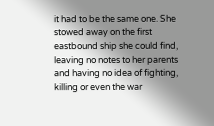it had to be the same one. She stowed away on the first eastbound ship she could find, leaving no notes to her parents and having no idea of fighting, killing or even the war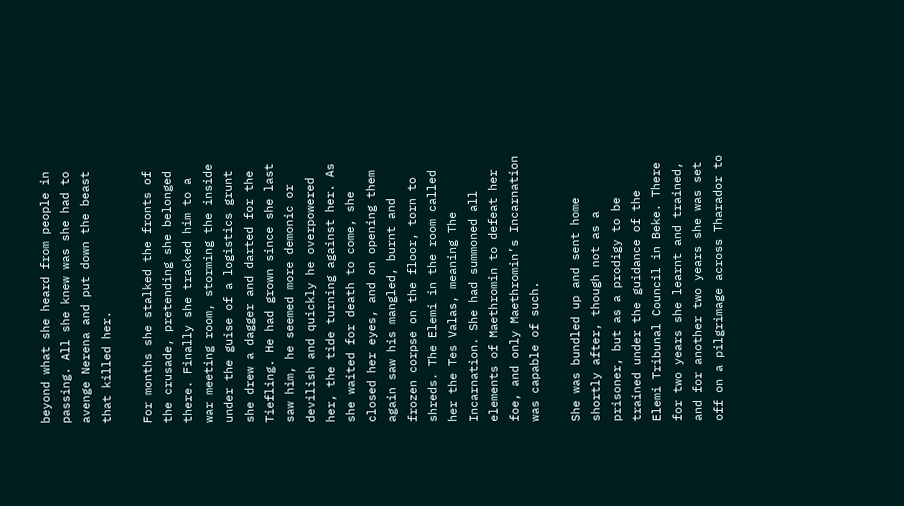beyond what she heard from people in passing. All she knew was she had to avenge Nerena and put down the beast that killed her.

For months she stalked the fronts of the crusade, pretending she belonged there. Finally she tracked him to a war meeting room, storming the inside under the guise of a logistics grunt she drew a dagger and darted for the Tiefling. He had grown since she last saw him, he seemed more demonic or devilish and quickly he overpowered her, the tide turning against her. As she waited for death to come, she closed her eyes, and on opening them again saw his mangled, burnt and frozen corpse on the floor, torn to shreds. The Elemi in the room called her the Tes Valas, meaning The Incarnation. She had summoned all elements of Maethromin to defeat her foe, and only Maethromin’s Incarnation was capable of such.

She was bundled up and sent home shortly after, though not as a prisoner, but as a prodigy to be trained under the guidance of the Elemi Tribunal Council in Beke. There for two years she learnt and trained, and for another two years she was set off on a pilgrimage across Tharador to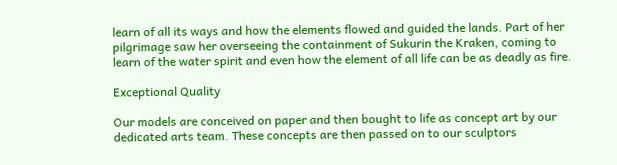learn of all its ways and how the elements flowed and guided the lands. Part of her pilgrimage saw her overseeing the containment of Sukurin the Kraken, coming to learn of the water spirit and even how the element of all life can be as deadly as fire.

Exceptional Quality

Our models are conceived on paper and then bought to life as concept art by our dedicated arts team. These concepts are then passed on to our sculptors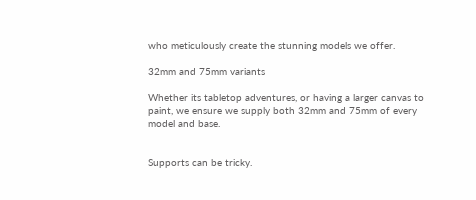who meticulously create the stunning models we offer.

32mm and 75mm variants

Whether its tabletop adventures, or having a larger canvas to paint, we ensure we supply both 32mm and 75mm of every model and base.


Supports can be tricky.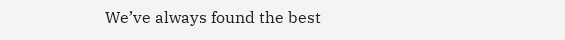We’ve always found the best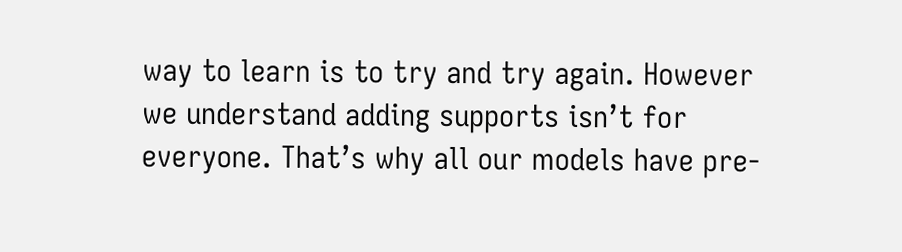way to learn is to try and try again. However we understand adding supports isn’t for everyone. That’s why all our models have pre-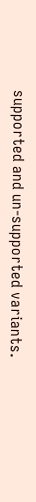supported and un-supported variants.